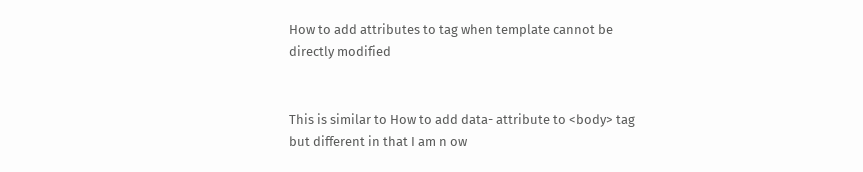How to add attributes to tag when template cannot be directly modified


This is similar to How to add data- attribute to <body> tag but different in that I am n ow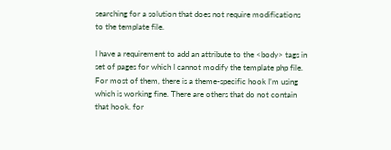searching for a solution that does not require modifications to the template file.

I have a requirement to add an attribute to the <body> tags in set of pages for which I cannot modify the template php file. For most of them, there is a theme-specific hook I’m using which is working fine. There are others that do not contain that hook. for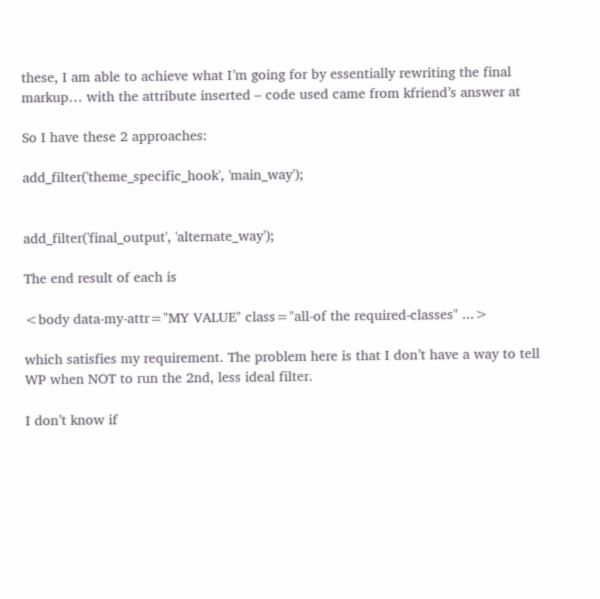these, I am able to achieve what I’m going for by essentially rewriting the final markup… with the attribute inserted – code used came from kfriend’s answer at

So I have these 2 approaches:

add_filter('theme_specific_hook', 'main_way');


add_filter('final_output', 'alternate_way');

The end result of each is

<body data-my-attr="MY VALUE" class="all-of the required-classes" ...>

which satisfies my requirement. The problem here is that I don’t have a way to tell WP when NOT to run the 2nd, less ideal filter.

I don’t know if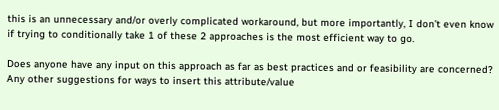this is an unnecessary and/or overly complicated workaround, but more importantly, I don’t even know if trying to conditionally take 1 of these 2 approaches is the most efficient way to go.

Does anyone have any input on this approach as far as best practices and or feasibility are concerned? Any other suggestions for ways to insert this attribute/value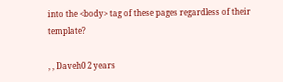into the <body> tag of these pages regardless of their template?

, , Daveh0 2 years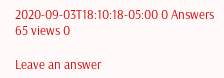2020-09-03T18:10:18-05:00 0 Answers 65 views 0

Leave an answer